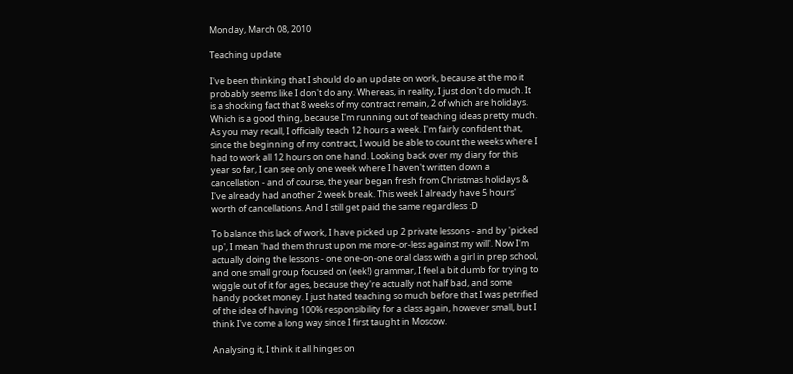Monday, March 08, 2010

Teaching update

I've been thinking that I should do an update on work, because at the mo it probably seems like I don't do any. Whereas, in reality, I just don't do much. It is a shocking fact that 8 weeks of my contract remain, 2 of which are holidays. Which is a good thing, because I'm running out of teaching ideas pretty much. As you may recall, I officially teach 12 hours a week. I'm fairly confident that, since the beginning of my contract, I would be able to count the weeks where I had to work all 12 hours on one hand. Looking back over my diary for this year so far, I can see only one week where I haven't written down a cancellation - and of course, the year began fresh from Christmas holidays & I've already had another 2 week break. This week I already have 5 hours' worth of cancellations. And I still get paid the same regardless :D

To balance this lack of work, I have picked up 2 private lessons - and by 'picked up', I mean 'had them thrust upon me more-or-less against my will'. Now I'm actually doing the lessons - one one-on-one oral class with a girl in prep school, and one small group focused on (eek!) grammar, I feel a bit dumb for trying to wiggle out of it for ages, because they're actually not half bad, and some handy pocket money. I just hated teaching so much before that I was petrified of the idea of having 100% responsibility for a class again, however small, but I think I've come a long way since I first taught in Moscow.

Analysing it, I think it all hinges on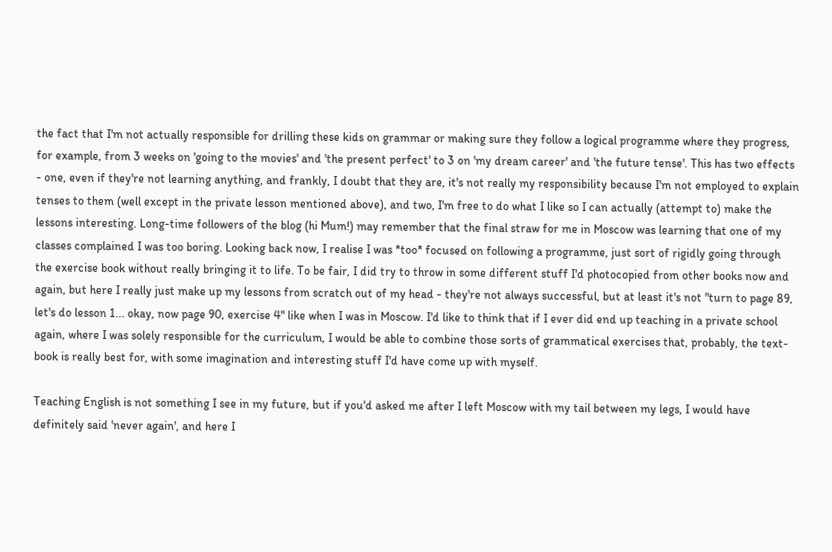the fact that I'm not actually responsible for drilling these kids on grammar or making sure they follow a logical programme where they progress, for example, from 3 weeks on 'going to the movies' and 'the present perfect' to 3 on 'my dream career' and 'the future tense'. This has two effects - one, even if they're not learning anything, and frankly, I doubt that they are, it's not really my responsibility because I'm not employed to explain tenses to them (well except in the private lesson mentioned above), and two, I'm free to do what I like so I can actually (attempt to) make the lessons interesting. Long-time followers of the blog (hi Mum!) may remember that the final straw for me in Moscow was learning that one of my classes complained I was too boring. Looking back now, I realise I was *too* focused on following a programme, just sort of rigidly going through the exercise book without really bringing it to life. To be fair, I did try to throw in some different stuff I'd photocopied from other books now and again, but here I really just make up my lessons from scratch out of my head - they're not always successful, but at least it's not "turn to page 89, let's do lesson 1... okay, now page 90, exercise 4" like when I was in Moscow. I'd like to think that if I ever did end up teaching in a private school again, where I was solely responsible for the curriculum, I would be able to combine those sorts of grammatical exercises that, probably, the text-book is really best for, with some imagination and interesting stuff I'd have come up with myself.

Teaching English is not something I see in my future, but if you'd asked me after I left Moscow with my tail between my legs, I would have definitely said 'never again', and here I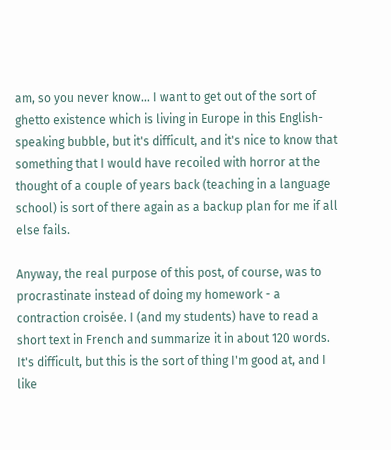am, so you never know... I want to get out of the sort of ghetto existence which is living in Europe in this English-speaking bubble, but it's difficult, and it's nice to know that something that I would have recoiled with horror at the thought of a couple of years back (teaching in a language school) is sort of there again as a backup plan for me if all else fails.

Anyway, the real purpose of this post, of course, was to procrastinate instead of doing my homework - a contraction croisée. I (and my students) have to read a short text in French and summarize it in about 120 words. It's difficult, but this is the sort of thing I'm good at, and I like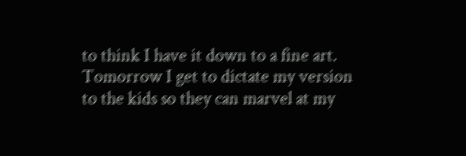to think I have it down to a fine art. Tomorrow I get to dictate my version to the kids so they can marvel at my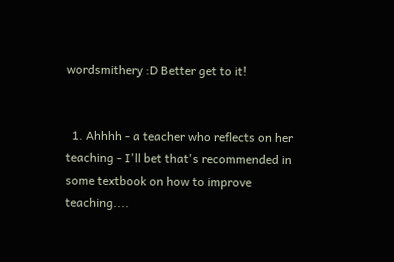wordsmithery :D Better get to it!


  1. Ahhhh - a teacher who reflects on her teaching - I'll bet that's recommended in some textbook on how to improve teaching....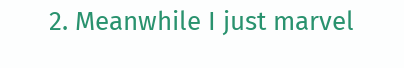2. Meanwhile I just marvel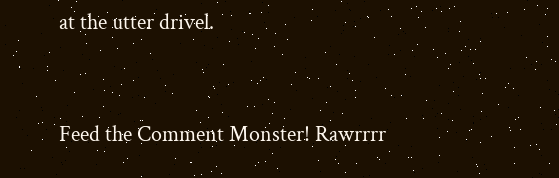at the utter drivel.


Feed the Comment Monster! Rawrrrr